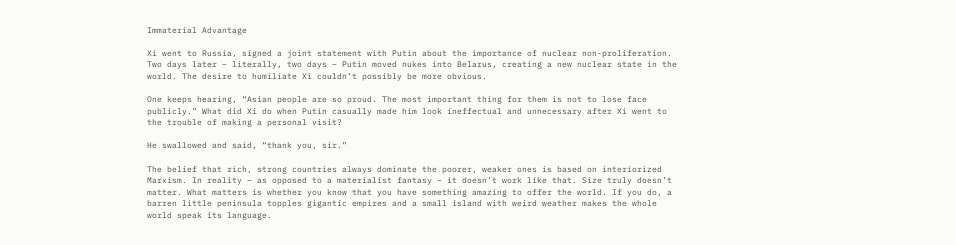Immaterial Advantage

Xi went to Russia, signed a joint statement with Putin about the importance of nuclear non-proliferation. Two days later – literally, two days – Putin moved nukes into Belarus, creating a new nuclear state in the world. The desire to humiliate Xi couldn’t possibly be more obvious.

One keeps hearing, “Asian people are so proud. The most important thing for them is not to lose face publicly.” What did Xi do when Putin casually made him look ineffectual and unnecessary after Xi went to the trouble of making a personal visit?

He swallowed and said, “thank you, sir.”

The belief that rich, strong countries always dominate the poorer, weaker ones is based on interiorized Marxism. In reality – as opposed to a materialist fantasy – it doesn’t work like that. Size truly doesn’t matter. What matters is whether you know that you have something amazing to offer the world. If you do, a barren little peninsula topples gigantic empires and a small island with weird weather makes the whole world speak its language.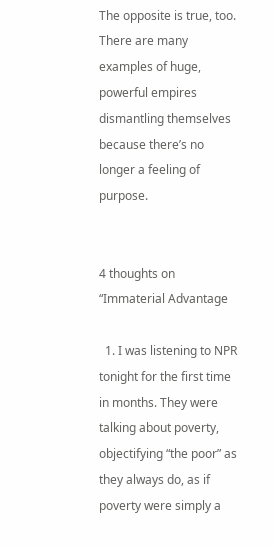The opposite is true, too. There are many examples of huge, powerful empires dismantling themselves because there’s no longer a feeling of purpose.


4 thoughts on “Immaterial Advantage

  1. I was listening to NPR tonight for the first time in months. They were talking about poverty, objectifying “the poor” as they always do, as if poverty were simply a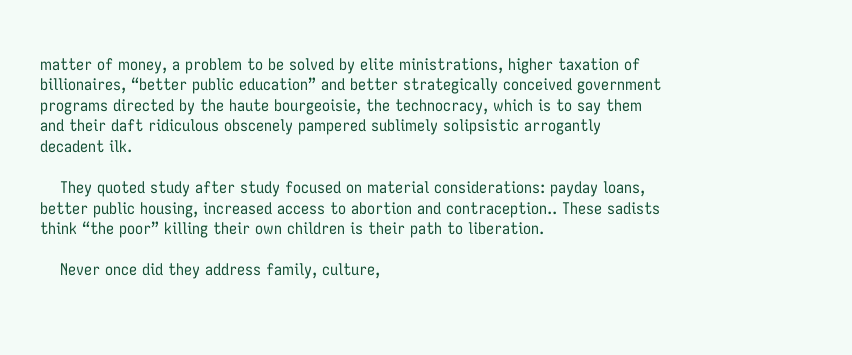matter of money, a problem to be solved by elite ministrations, higher taxation of billionaires, “better public education” and better strategically conceived government programs directed by the haute bourgeoisie, the technocracy, which is to say them and their daft ridiculous obscenely pampered sublimely solipsistic arrogantly decadent ilk.

    They quoted study after study focused on material considerations: payday loans, better public housing, increased access to abortion and contraception.. These sadists think “the poor” killing their own children is their path to liberation.

    Never once did they address family, culture,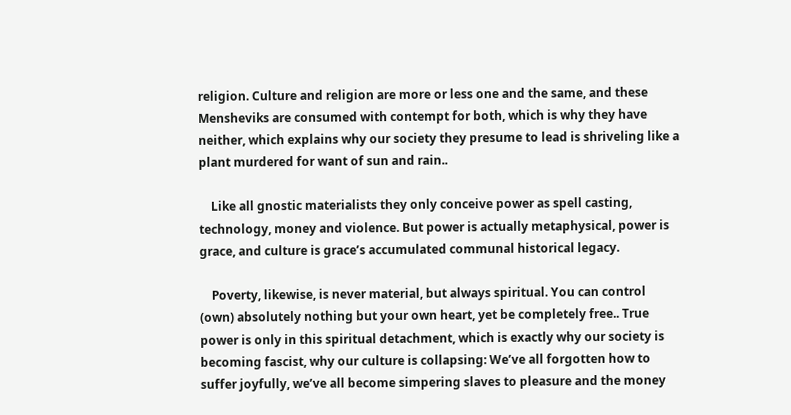religion. Culture and religion are more or less one and the same, and these Mensheviks are consumed with contempt for both, which is why they have neither, which explains why our society they presume to lead is shriveling like a plant murdered for want of sun and rain..

    Like all gnostic materialists they only conceive power as spell casting, technology, money and violence. But power is actually metaphysical, power is grace, and culture is grace’s accumulated communal historical legacy.

    Poverty, likewise, is never material, but always spiritual. You can control (own) absolutely nothing but your own heart, yet be completely free.. True power is only in this spiritual detachment, which is exactly why our society is becoming fascist, why our culture is collapsing: We’ve all forgotten how to suffer joyfully, we’ve all become simpering slaves to pleasure and the money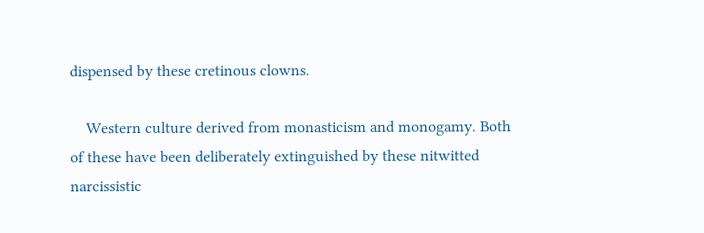dispensed by these cretinous clowns.

    Western culture derived from monasticism and monogamy. Both of these have been deliberately extinguished by these nitwitted narcissistic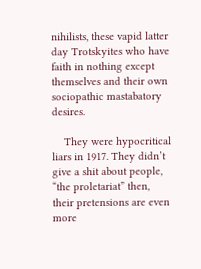nihilists, these vapid latter day Trotskyites who have faith in nothing except themselves and their own sociopathic mastabatory desires.

    They were hypocritical liars in 1917. They didn’t give a shit about people, “the proletariat” then, their pretensions are even more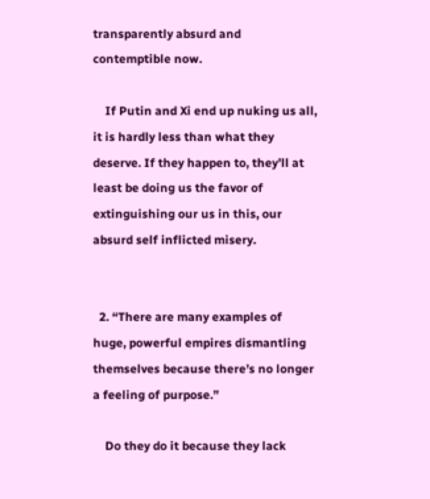transparently absurd and contemptible now.

    If Putin and Xi end up nuking us all, it is hardly less than what they deserve. If they happen to, they’ll at least be doing us the favor of extinguishing our us in this, our absurd self inflicted misery.


  2. “There are many examples of huge, powerful empires dismantling themselves because there’s no longer a feeling of purpose.”

    Do they do it because they lack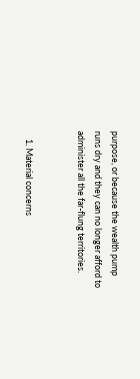purpose, or because the wealth pump runs dry and they can no longer afford to administer all the far-flung territories.


    1. Material concerns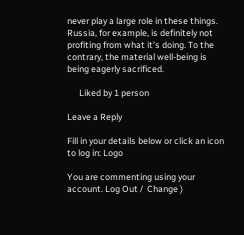never play a large role in these things. Russia, for example, is definitely not profiting from what it’s doing. To the contrary, the material well-being is being eagerly sacrificed.

      Liked by 1 person

Leave a Reply

Fill in your details below or click an icon to log in: Logo

You are commenting using your account. Log Out /  Change )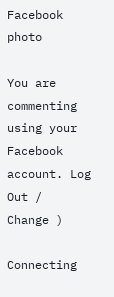Facebook photo

You are commenting using your Facebook account. Log Out /  Change )

Connecting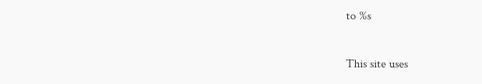to %s

This site uses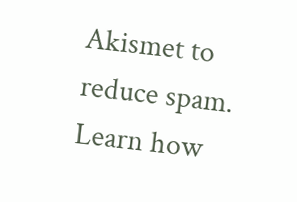Akismet to reduce spam. Learn how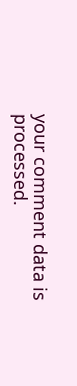your comment data is processed.